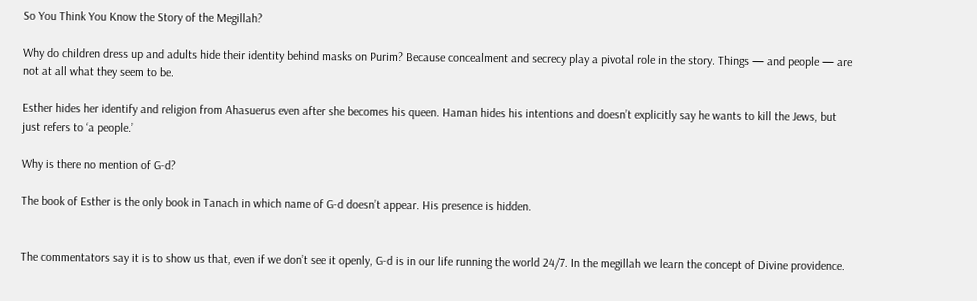So You Think You Know the Story of the Megillah?

Why do children dress up and adults hide their identity behind masks on Purim? Because concealment and secrecy play a pivotal role in the story. Things — and people — are not at all what they seem to be.

Esther hides her identify and religion from Ahasuerus even after she becomes his queen. Haman hides his intentions and doesn’t explicitly say he wants to kill the Jews, but just refers to ‘a people.’

Why is there no mention of G-d?

The book of Esther is the only book in Tanach in which name of G-d doesn’t appear. His presence is hidden.


The commentators say it is to show us that, even if we don’t see it openly, G-d is in our life running the world 24/7. In the megillah we learn the concept of Divine providence.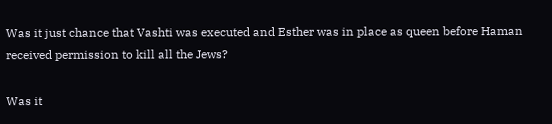Was it just chance that Vashti was executed and Esther was in place as queen before Haman received permission to kill all the Jews?

Was it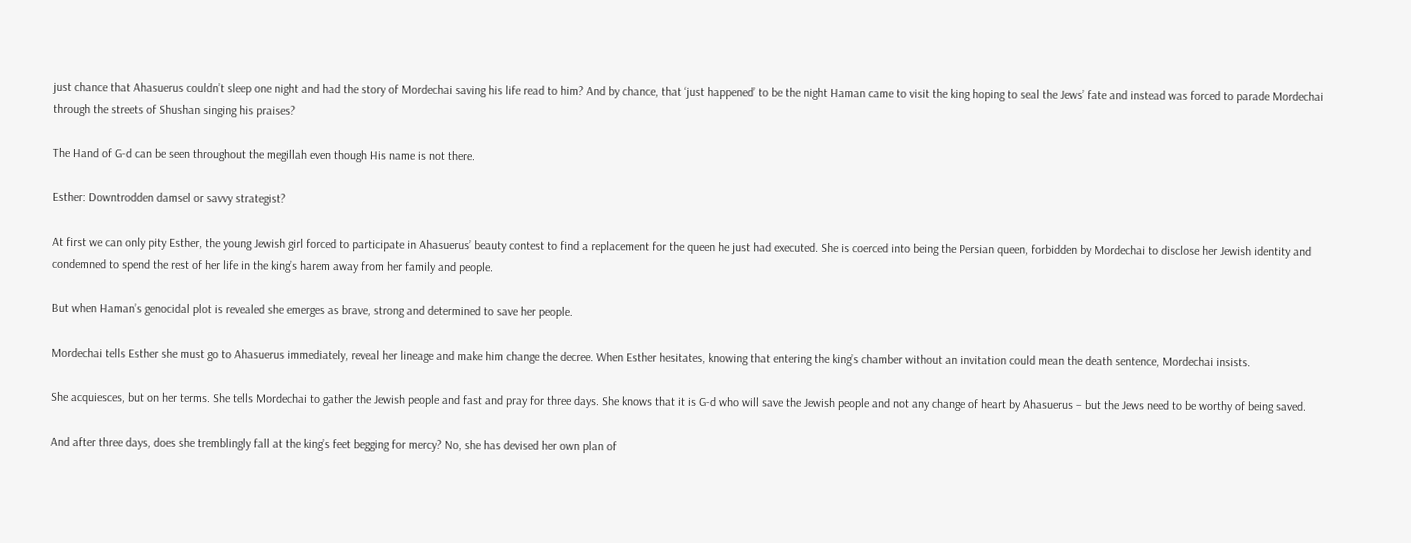just chance that Ahasuerus couldn’t sleep one night and had the story of Mordechai saving his life read to him? And by chance, that ‘just happened’ to be the night Haman came to visit the king hoping to seal the Jews’ fate and instead was forced to parade Mordechai through the streets of Shushan singing his praises?

The Hand of G-d can be seen throughout the megillah even though His name is not there.

Esther: Downtrodden damsel or savvy strategist?

At first we can only pity Esther, the young Jewish girl forced to participate in Ahasuerus’ beauty contest to find a replacement for the queen he just had executed. She is coerced into being the Persian queen, forbidden by Mordechai to disclose her Jewish identity and condemned to spend the rest of her life in the king’s harem away from her family and people.

But when Haman’s genocidal plot is revealed she emerges as brave, strong and determined to save her people.

Mordechai tells Esther she must go to Ahasuerus immediately, reveal her lineage and make him change the decree. When Esther hesitates, knowing that entering the king’s chamber without an invitation could mean the death sentence, Mordechai insists.

She acquiesces, but on her terms. She tells Mordechai to gather the Jewish people and fast and pray for three days. She knows that it is G-d who will save the Jewish people and not any change of heart by Ahasuerus – but the Jews need to be worthy of being saved.

And after three days, does she tremblingly fall at the king’s feet begging for mercy? No, she has devised her own plan of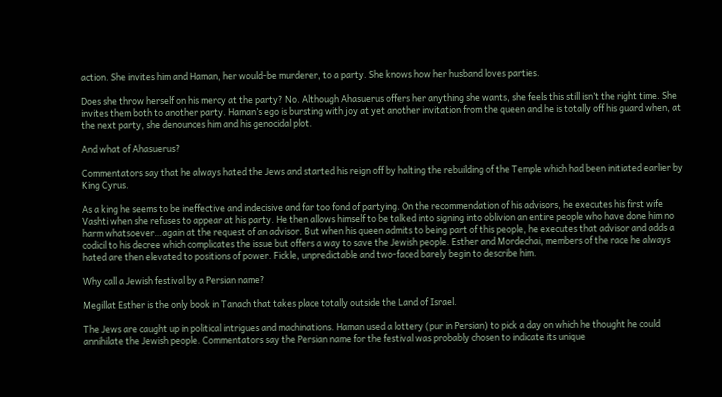action. She invites him and Haman, her would-be murderer, to a party. She knows how her husband loves parties.

Does she throw herself on his mercy at the party? No. Although Ahasuerus offers her anything she wants, she feels this still isn’t the right time. She invites them both to another party. Haman’s ego is bursting with joy at yet another invitation from the queen and he is totally off his guard when, at the next party, she denounces him and his genocidal plot.

And what of Ahasuerus?

Commentators say that he always hated the Jews and started his reign off by halting the rebuilding of the Temple which had been initiated earlier by King Cyrus.

As a king he seems to be ineffective and indecisive and far too fond of partying. On the recommendation of his advisors, he executes his first wife Vashti when she refuses to appear at his party. He then allows himself to be talked into signing into oblivion an entire people who have done him no harm whatsoever…again at the request of an advisor. But when his queen admits to being part of this people, he executes that advisor and adds a codicil to his decree which complicates the issue but offers a way to save the Jewish people. Esther and Mordechai, members of the race he always hated are then elevated to positions of power. Fickle, unpredictable and two-faced barely begin to describe him.

Why call a Jewish festival by a Persian name?

Megillat Esther is the only book in Tanach that takes place totally outside the Land of Israel.

The Jews are caught up in political intrigues and machinations. Haman used a lottery (pur in Persian) to pick a day on which he thought he could annihilate the Jewish people. Commentators say the Persian name for the festival was probably chosen to indicate its unique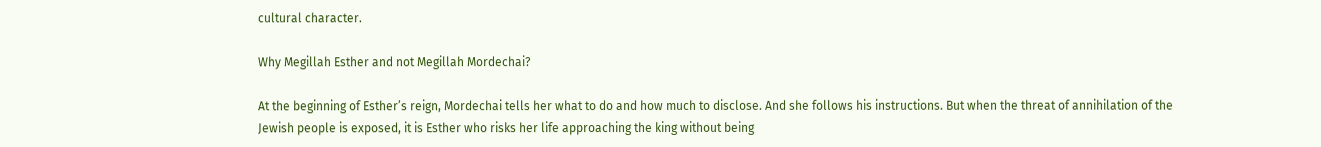cultural character.

Why Megillah Esther and not Megillah Mordechai?

At the beginning of Esther’s reign, Mordechai tells her what to do and how much to disclose. And she follows his instructions. But when the threat of annihilation of the Jewish people is exposed, it is Esther who risks her life approaching the king without being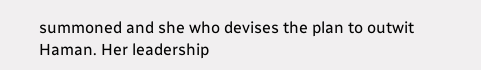summoned and she who devises the plan to outwit Haman. Her leadership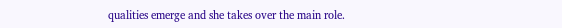qualities emerge and she takes over the main role.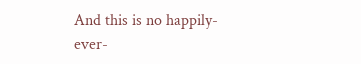And this is no happily-ever-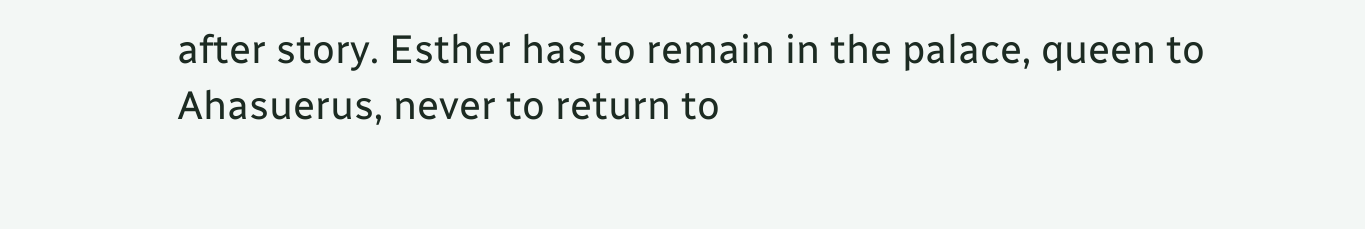after story. Esther has to remain in the palace, queen to Ahasuerus, never to return to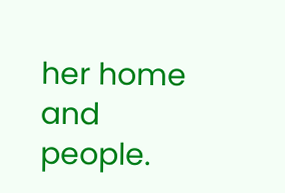her home and people.